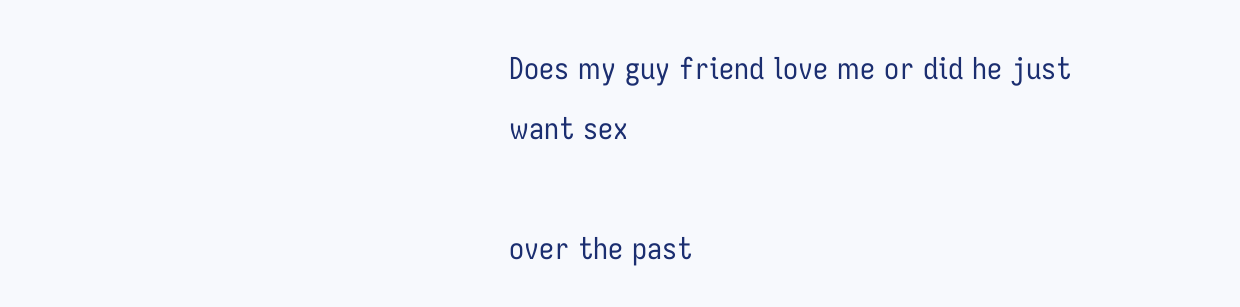Does my guy friend love me or did he just want sex

over the past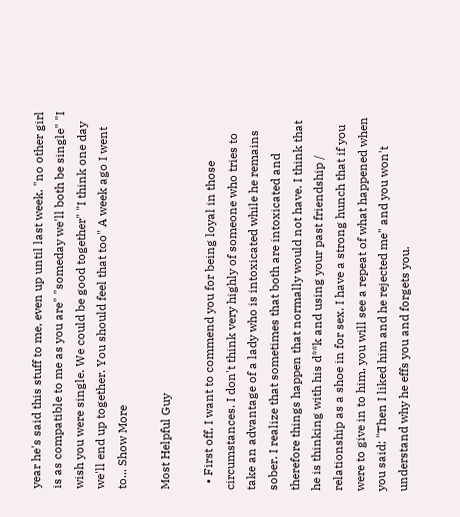year he's said this stuff to me, even up until last week. "no other girl is as compatible to me as you are" "someday we'll both be single" "I wish you were single. We could be good together" "I think one day we'll end up together. You should feel that too" A week ago I went to... Show More

Most Helpful Guy

  • First off, I want to commend you for being loyal in those circumstances. I don't think very highly of someone who tries to take an advantage of a lady who is intoxicated while he remains sober. I realize that sometimes that both are intoxicated and therefore things happen that normally would not have. I think that he is thinking with his d**k and using your past friendship / relationship as a shoe in for sex. I have a strong hunch that if you were to give in to him, you will see a repeat of what happened when you said; "Then I liked him and he rejected me" and you won't understand why he effs you and forgets you.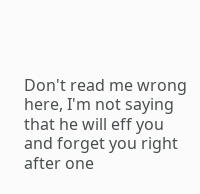Don't read me wrong here, I'm not saying that he will eff you and forget you right after one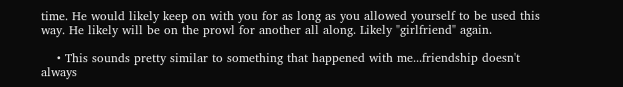time. He would likely keep on with you for as long as you allowed yourself to be used this way. He likely will be on the prowl for another all along. Likely "girlfriend" again.

    • This sounds pretty similar to something that happened with me...friendship doesn't always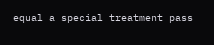equal a special treatment pass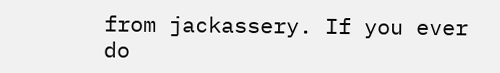from jackassery. If you ever do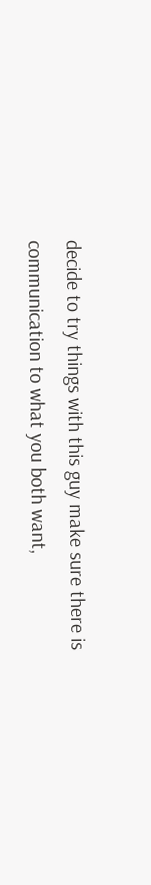decide to try things with this guy make sure there is communication to what you both want,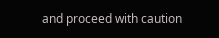and proceed with caution